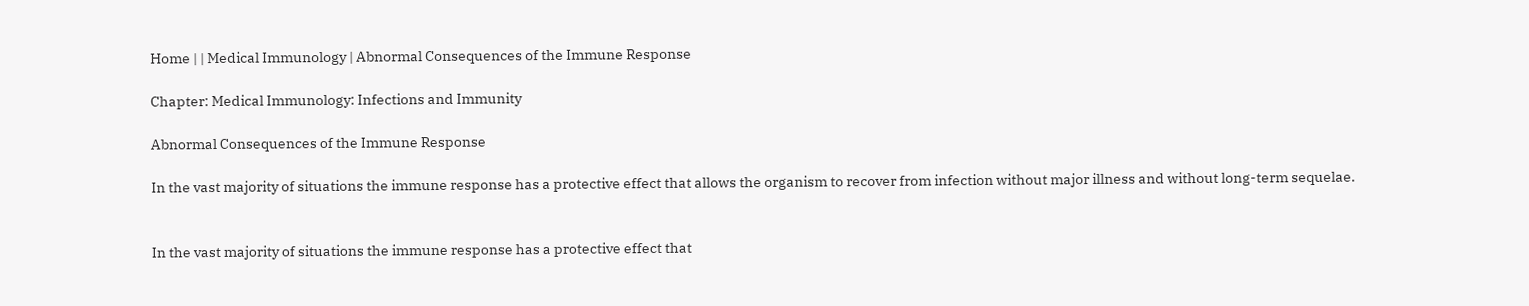Home | | Medical Immunology | Abnormal Consequences of the Immune Response

Chapter: Medical Immunology: Infections and Immunity

Abnormal Consequences of the Immune Response

In the vast majority of situations the immune response has a protective effect that allows the organism to recover from infection without major illness and without long-term sequelae.


In the vast majority of situations the immune response has a protective effect that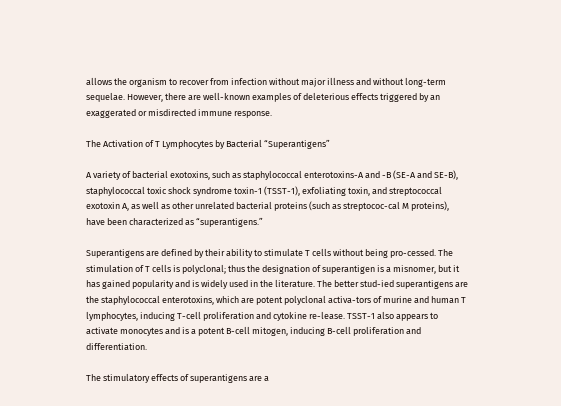allows the organism to recover from infection without major illness and without long-term sequelae. However, there are well-known examples of deleterious effects triggered by an exaggerated or misdirected immune response.

The Activation of T Lymphocytes by Bacterial “Superantigens”

A variety of bacterial exotoxins, such as staphylococcal enterotoxins-A and -B (SE-A and SE-B), staphylococcal toxic shock syndrome toxin-1 (TSST-1), exfoliating toxin, and streptococcal exotoxin A, as well as other unrelated bacterial proteins (such as streptococ-cal M proteins), have been characterized as “superantigens.”

Superantigens are defined by their ability to stimulate T cells without being pro-cessed. The stimulation of T cells is polyclonal; thus the designation of superantigen is a misnomer, but it has gained popularity and is widely used in the literature. The better stud-ied superantigens are the staphylococcal enterotoxins, which are potent polyclonal activa-tors of murine and human T lymphocytes, inducing T-cell proliferation and cytokine re-lease. TSST-1 also appears to activate monocytes and is a potent B-cell mitogen, inducing B-cell proliferation and differentiation.

The stimulatory effects of superantigens are a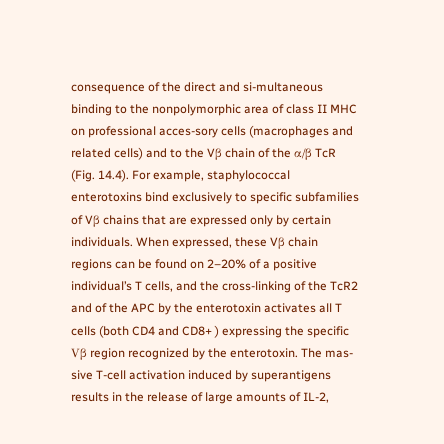consequence of the direct and si-multaneous binding to the nonpolymorphic area of class II MHC on professional acces-sory cells (macrophages and related cells) and to the Vβ chain of the α/β TcR (Fig. 14.4). For example, staphylococcal enterotoxins bind exclusively to specific subfamilies of Vβ chains that are expressed only by certain individuals. When expressed, these Vβ chain regions can be found on 2–20% of a positive individual’s T cells, and the cross-linking of the TcR2 and of the APC by the enterotoxin activates all T cells (both CD4 and CD8+ ) expressing the specific Vβ region recognized by the enterotoxin. The mas-sive T-cell activation induced by superantigens results in the release of large amounts of IL-2,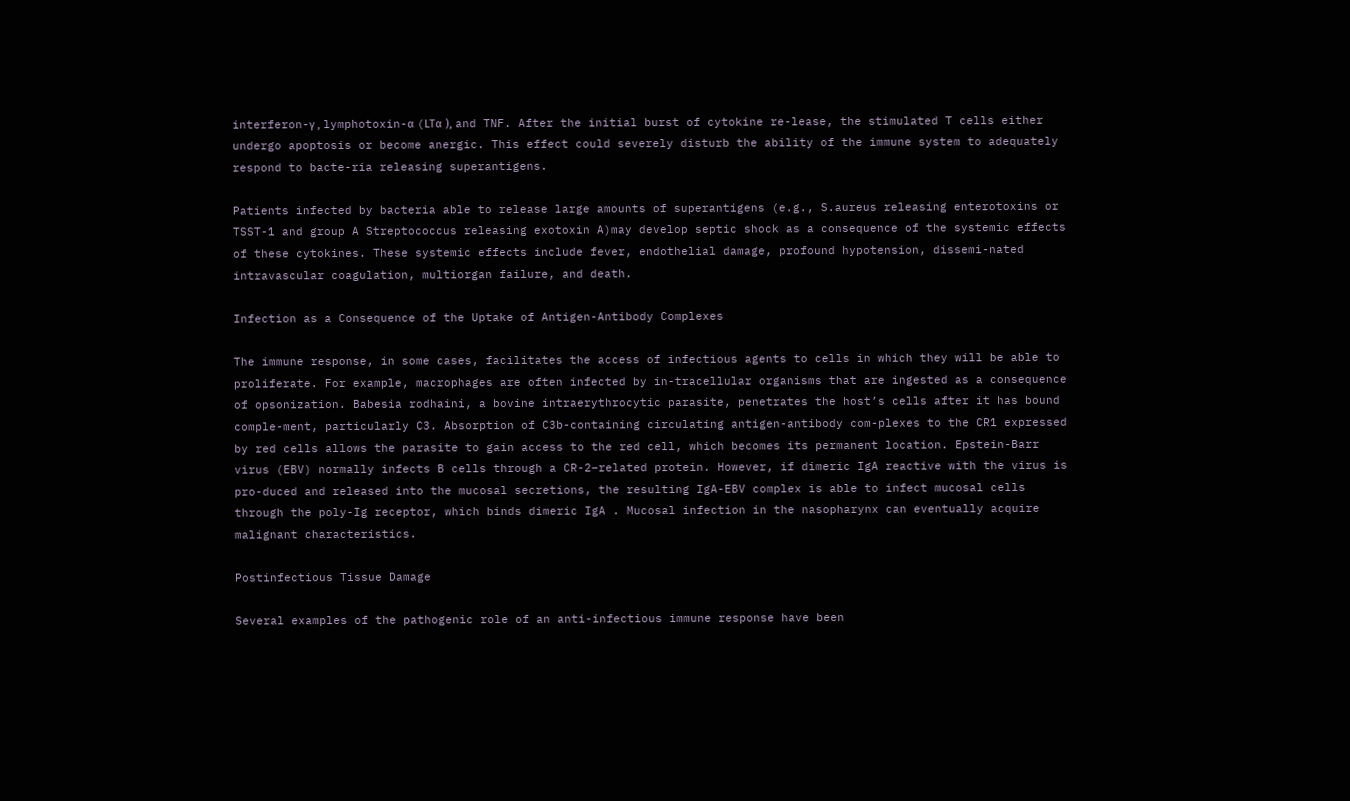interferon-γ , lymphotoxin-α (LTα ), and TNF. After the initial burst of cytokine re-lease, the stimulated T cells either undergo apoptosis or become anergic. This effect could severely disturb the ability of the immune system to adequately respond to bacte-ria releasing superantigens.

Patients infected by bacteria able to release large amounts of superantigens (e.g., S.aureus releasing enterotoxins or TSST-1 and group A Streptococcus releasing exotoxin A)may develop septic shock as a consequence of the systemic effects of these cytokines. These systemic effects include fever, endothelial damage, profound hypotension, dissemi-nated intravascular coagulation, multiorgan failure, and death.

Infection as a Consequence of the Uptake of Antigen-Antibody Complexes

The immune response, in some cases, facilitates the access of infectious agents to cells in which they will be able to proliferate. For example, macrophages are often infected by in-tracellular organisms that are ingested as a consequence of opsonization. Babesia rodhaini, a bovine intraerythrocytic parasite, penetrates the host’s cells after it has bound comple-ment, particularly C3. Absorption of C3b-containing circulating antigen-antibody com-plexes to the CR1 expressed by red cells allows the parasite to gain access to the red cell, which becomes its permanent location. Epstein-Barr virus (EBV) normally infects B cells through a CR-2–related protein. However, if dimeric IgA reactive with the virus is pro-duced and released into the mucosal secretions, the resulting IgA-EBV complex is able to infect mucosal cells through the poly-Ig receptor, which binds dimeric IgA . Mucosal infection in the nasopharynx can eventually acquire malignant characteristics.

Postinfectious Tissue Damage

Several examples of the pathogenic role of an anti-infectious immune response have been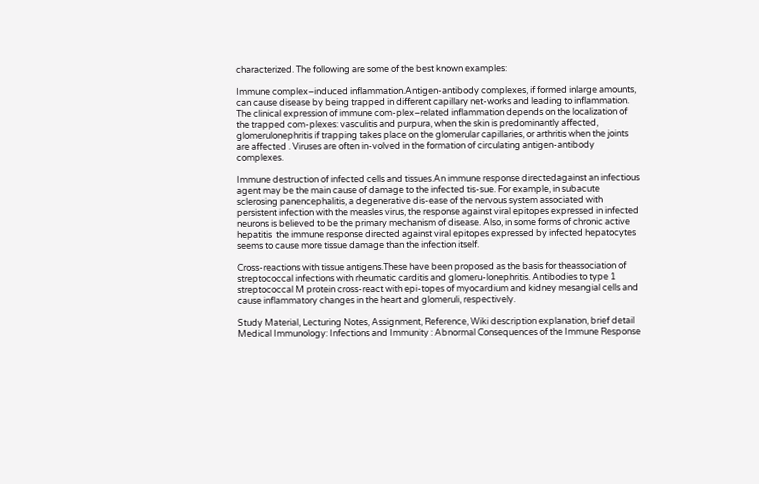characterized. The following are some of the best known examples:

Immune complex–induced inflammation.Antigen-antibody complexes, if formed inlarge amounts, can cause disease by being trapped in different capillary net-works and leading to inflammation. The clinical expression of immune com-plex–related inflammation depends on the localization of the trapped com-plexes: vasculitis and purpura, when the skin is predominantly affected, glomerulonephritis if trapping takes place on the glomerular capillaries, or arthritis when the joints are affected . Viruses are often in-volved in the formation of circulating antigen-antibody complexes.

Immune destruction of infected cells and tissues.An immune response directedagainst an infectious agent may be the main cause of damage to the infected tis-sue. For example, in subacute sclerosing panencephalitis, a degenerative dis-ease of the nervous system associated with persistent infection with the measles virus, the response against viral epitopes expressed in infected neurons is believed to be the primary mechanism of disease. Also, in some forms of chronic active hepatitis  the immune response directed against viral epitopes expressed by infected hepatocytes seems to cause more tissue damage than the infection itself.

Cross-reactions with tissue antigens.These have been proposed as the basis for theassociation of streptococcal infections with rheumatic carditis and glomeru-lonephritis. Antibodies to type 1 streptococcal M protein cross-react with epi-topes of myocardium and kidney mesangial cells and cause inflammatory changes in the heart and glomeruli, respectively.

Study Material, Lecturing Notes, Assignment, Reference, Wiki description explanation, brief detail
Medical Immunology: Infections and Immunity : Abnormal Consequences of the Immune Response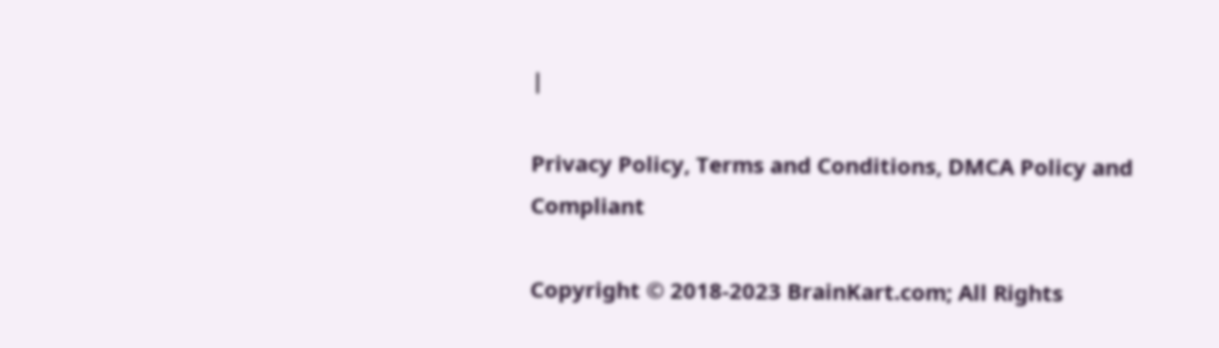|

Privacy Policy, Terms and Conditions, DMCA Policy and Compliant

Copyright © 2018-2023 BrainKart.com; All Rights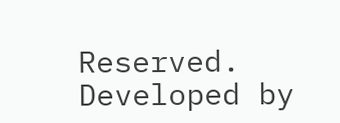Reserved. Developed by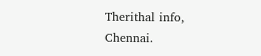Therithal info, Chennai.